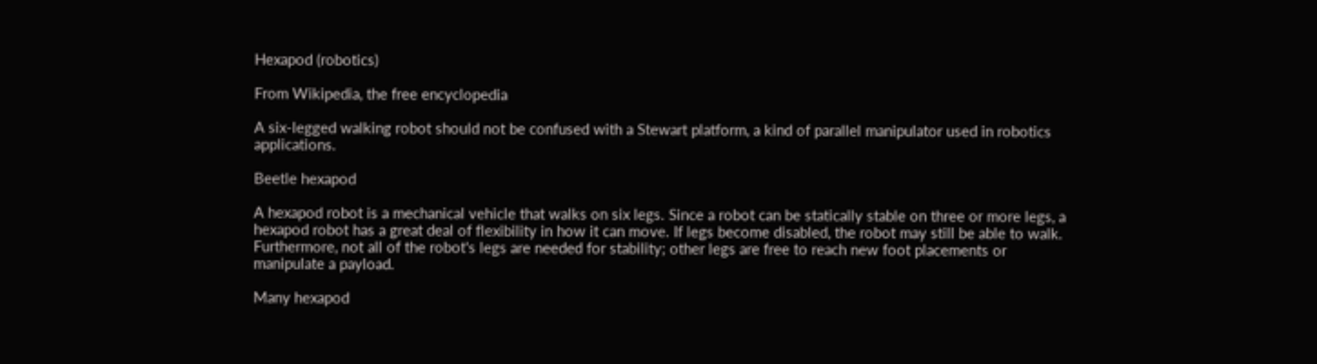Hexapod (robotics)

From Wikipedia, the free encyclopedia

A six-legged walking robot should not be confused with a Stewart platform, a kind of parallel manipulator used in robotics applications.

Beetle hexapod

A hexapod robot is a mechanical vehicle that walks on six legs. Since a robot can be statically stable on three or more legs, a hexapod robot has a great deal of flexibility in how it can move. If legs become disabled, the robot may still be able to walk. Furthermore, not all of the robot's legs are needed for stability; other legs are free to reach new foot placements or manipulate a payload.

Many hexapod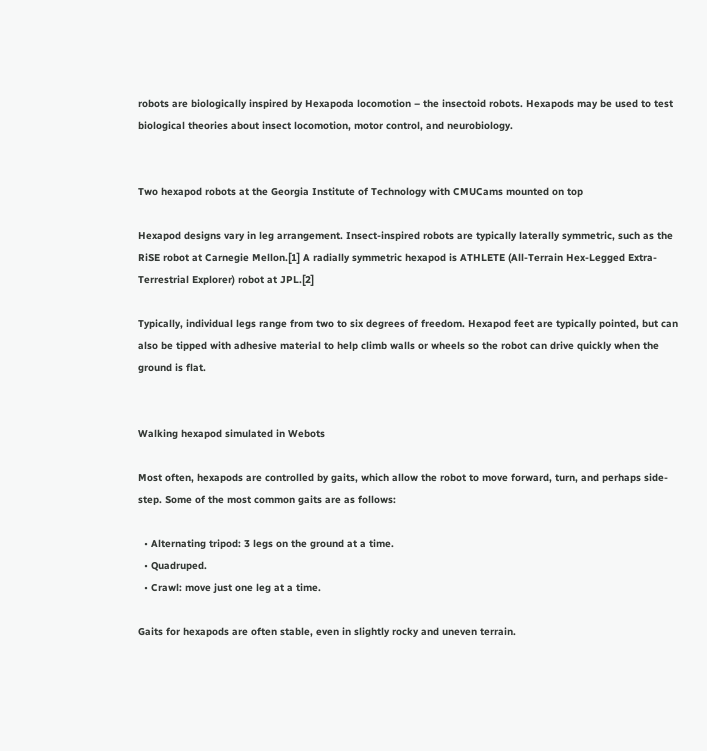robots are biologically inspired by Hexapoda locomotion – the insectoid robots. Hexapods may be used to test biological theories about insect locomotion, motor control, and neurobiology.


Two hexapod robots at the Georgia Institute of Technology with CMUCams mounted on top

Hexapod designs vary in leg arrangement. Insect-inspired robots are typically laterally symmetric, such as the RiSE robot at Carnegie Mellon.[1] A radially symmetric hexapod is ATHLETE (All-Terrain Hex-Legged Extra-Terrestrial Explorer) robot at JPL.[2]

Typically, individual legs range from two to six degrees of freedom. Hexapod feet are typically pointed, but can also be tipped with adhesive material to help climb walls or wheels so the robot can drive quickly when the ground is flat.


Walking hexapod simulated in Webots

Most often, hexapods are controlled by gaits, which allow the robot to move forward, turn, and perhaps side-step. Some of the most common gaits are as follows:

  • Alternating tripod: 3 legs on the ground at a time.
  • Quadruped.
  • Crawl: move just one leg at a time.

Gaits for hexapods are often stable, even in slightly rocky and uneven terrain.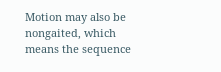Motion may also be nongaited, which means the sequence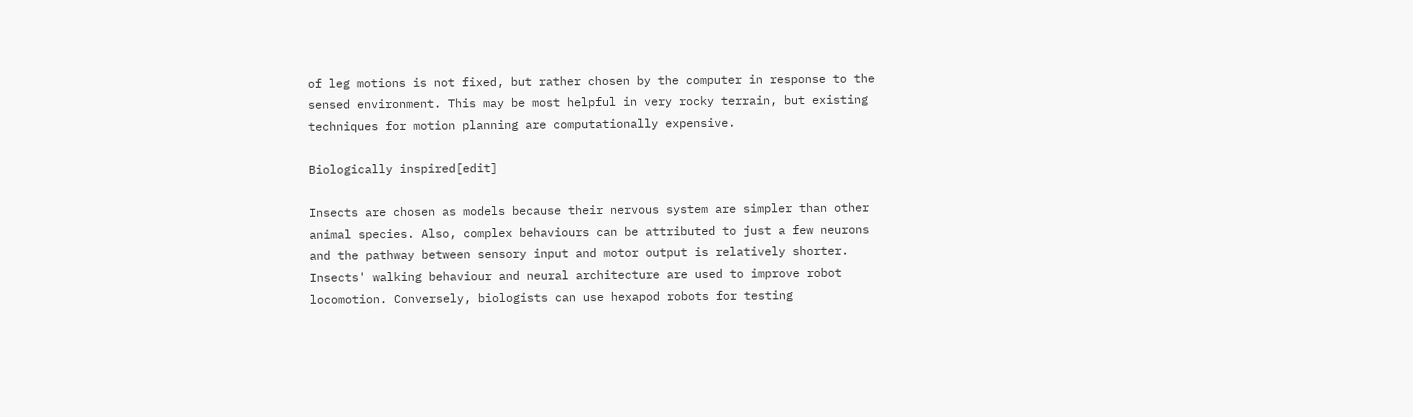of leg motions is not fixed, but rather chosen by the computer in response to the sensed environment. This may be most helpful in very rocky terrain, but existing techniques for motion planning are computationally expensive.

Biologically inspired[edit]

Insects are chosen as models because their nervous system are simpler than other animal species. Also, complex behaviours can be attributed to just a few neurons and the pathway between sensory input and motor output is relatively shorter. Insects' walking behaviour and neural architecture are used to improve robot locomotion. Conversely, biologists can use hexapod robots for testing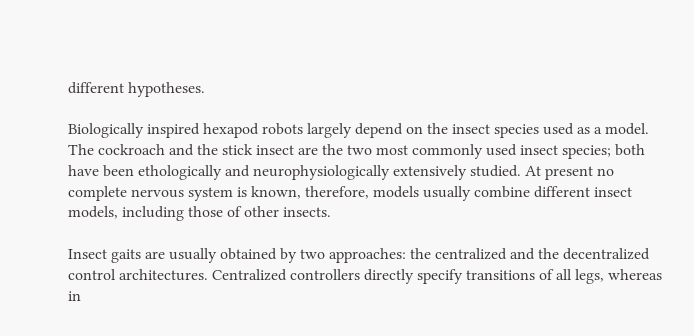different hypotheses.

Biologically inspired hexapod robots largely depend on the insect species used as a model. The cockroach and the stick insect are the two most commonly used insect species; both have been ethologically and neurophysiologically extensively studied. At present no complete nervous system is known, therefore, models usually combine different insect models, including those of other insects.

Insect gaits are usually obtained by two approaches: the centralized and the decentralized control architectures. Centralized controllers directly specify transitions of all legs, whereas in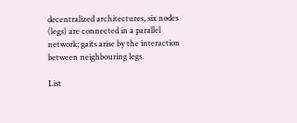decentralized architectures, six nodes (legs) are connected in a parallel network; gaits arise by the interaction between neighbouring legs.

List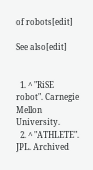of robots[edit]

See also[edit]


  1. ^ "RiSE robot". Carnegie Mellon University.
  2. ^ "ATHLETE". JPL. Archived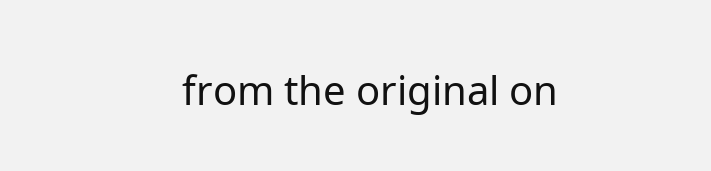from the original on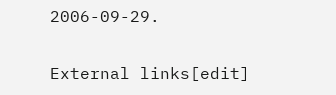2006-09-29.

External links[edit]